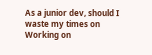As a junior dev, should I waste my times on Working on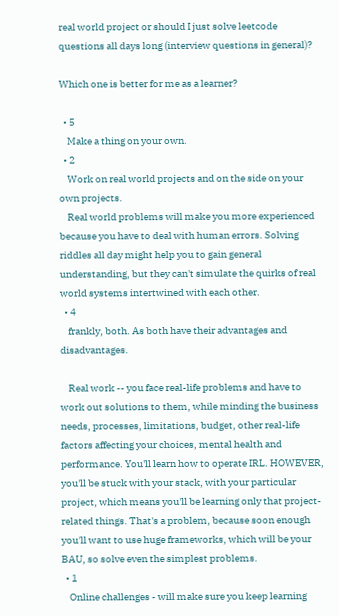real world project or should I just solve leetcode questions all days long (interview questions in general)?

Which one is better for me as a learner?

  • 5
    Make a thing on your own.
  • 2
    Work on real world projects and on the side on your own projects.
    Real world problems will make you more experienced because you have to deal with human errors. Solving riddles all day might help you to gain general understanding, but they can't simulate the quirks of real world systems intertwined with each other.
  • 4
    frankly, both. As both have their advantages and disadvantages.

    Real work -- you face real-life problems and have to work out solutions to them, while minding the business needs, processes, limitations, budget, other real-life factors affecting your choices, mental health and performance. You'll learn how to operate IRL. HOWEVER, you'll be stuck with your stack, with your particular project, which means you'll be learning only that project-related things. That's a problem, because soon enough you'll want to use huge frameworks, which will be your BAU, so solve even the simplest problems.
  • 1
    Online challenges - will make sure you keep learning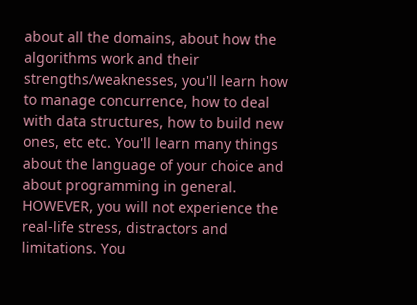about all the domains, about how the algorithms work and their strengths/weaknesses, you'll learn how to manage concurrence, how to deal with data structures, how to build new ones, etc etc. You'll learn many things about the language of your choice and about programming in general. HOWEVER, you will not experience the real-life stress, distractors and limitations. You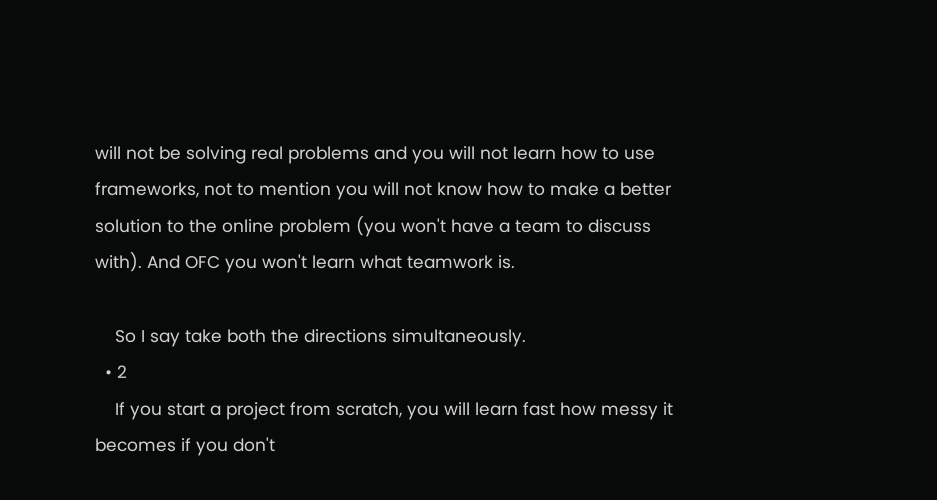will not be solving real problems and you will not learn how to use frameworks, not to mention you will not know how to make a better solution to the online problem (you won't have a team to discuss with). And OFC you won't learn what teamwork is.

    So I say take both the directions simultaneously.
  • 2
    If you start a project from scratch, you will learn fast how messy it becomes if you don't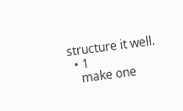structure it well.
  • 1
    make one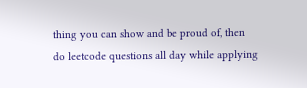thing you can show and be proud of, then do leetcode questions all day while applying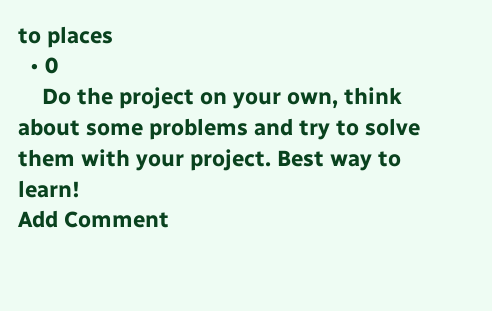to places
  • 0
    Do the project on your own, think about some problems and try to solve them with your project. Best way to learn!
Add Comment